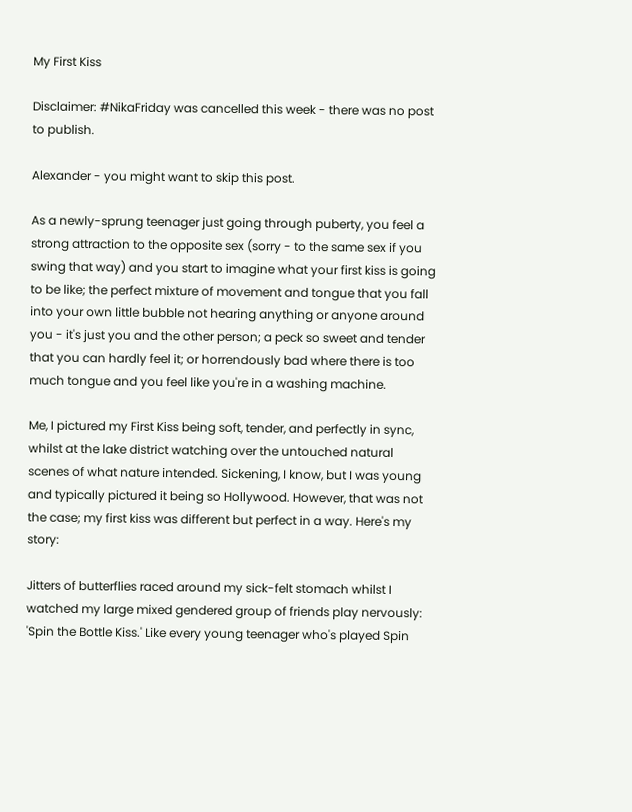My First Kiss

Disclaimer: #NikaFriday was cancelled this week - there was no post to publish.

Alexander - you might want to skip this post.

As a newly-sprung teenager just going through puberty, you feel a strong attraction to the opposite sex (sorry - to the same sex if you swing that way) and you start to imagine what your first kiss is going to be like; the perfect mixture of movement and tongue that you fall into your own little bubble not hearing anything or anyone around you - it's just you and the other person; a peck so sweet and tender that you can hardly feel it; or horrendously bad where there is too much tongue and you feel like you're in a washing machine.

Me, I pictured my First Kiss being soft, tender, and perfectly in sync, whilst at the lake district watching over the untouched natural scenes of what nature intended. Sickening, I know, but I was young and typically pictured it being so Hollywood. However, that was not the case; my first kiss was different but perfect in a way. Here's my story:

Jitters of butterflies raced around my sick-felt stomach whilst I watched my large mixed gendered group of friends play nervously: 'Spin the Bottle Kiss.' Like every young teenager who's played Spin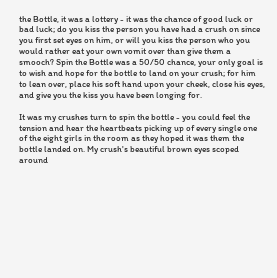the Bottle, it was a lottery - it was the chance of good luck or bad luck; do you kiss the person you have had a crush on since you first set eyes on him, or will you kiss the person who you would rather eat your own vomit over than give them a smooch? Spin the Bottle was a 50/50 chance, your only goal is to wish and hope for the bottle to land on your crush; for him to lean over, place his soft hand upon your cheek, close his eyes, and give you the kiss you have been longing for.

It was my crushes turn to spin the bottle - you could feel the tension and hear the heartbeats picking up of every single one of the eight girls in the room as they hoped it was them the bottle landed on. My crush's beautiful brown eyes scoped around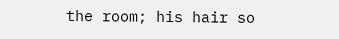the room; his hair so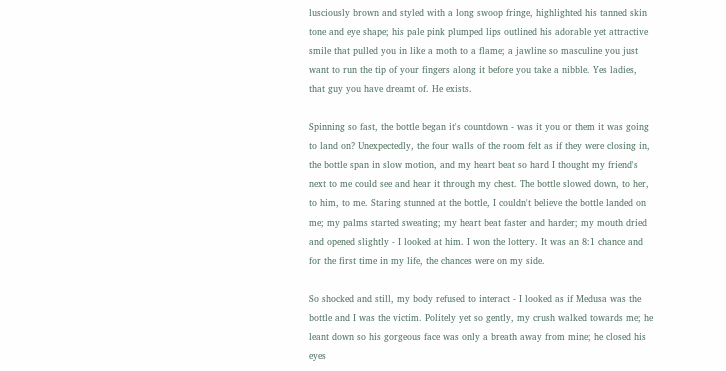lusciously brown and styled with a long swoop fringe, highlighted his tanned skin tone and eye shape; his pale pink plumped lips outlined his adorable yet attractive smile that pulled you in like a moth to a flame; a jawline so masculine you just want to run the tip of your fingers along it before you take a nibble. Yes ladies, that guy you have dreamt of. He exists.

Spinning so fast, the bottle began it's countdown - was it you or them it was going to land on? Unexpectedly, the four walls of the room felt as if they were closing in, the bottle span in slow motion, and my heart beat so hard I thought my friend's next to me could see and hear it through my chest. The bottle slowed down, to her, to him, to me. Staring stunned at the bottle, I couldn't believe the bottle landed on me; my palms started sweating; my heart beat faster and harder; my mouth dried and opened slightly - I looked at him. I won the lottery. It was an 8:1 chance and for the first time in my life, the chances were on my side.

So shocked and still, my body refused to interact - I looked as if Medusa was the bottle and I was the victim. Politely yet so gently, my crush walked towards me; he leant down so his gorgeous face was only a breath away from mine; he closed his eyes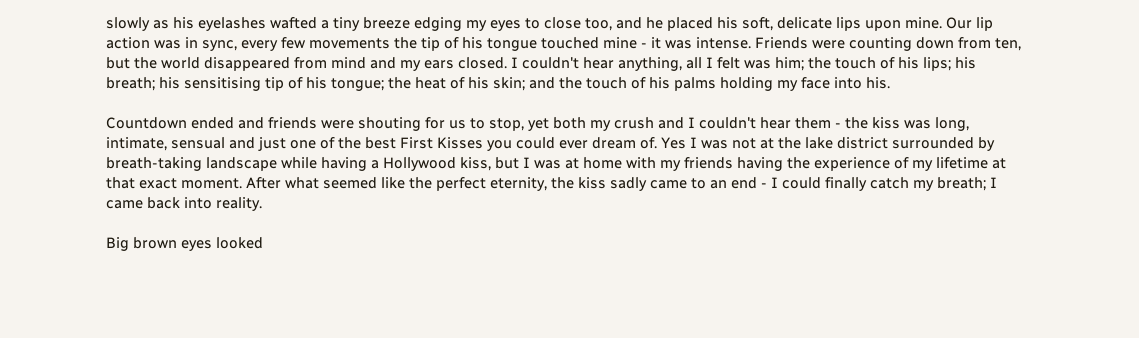slowly as his eyelashes wafted a tiny breeze edging my eyes to close too, and he placed his soft, delicate lips upon mine. Our lip action was in sync, every few movements the tip of his tongue touched mine - it was intense. Friends were counting down from ten, but the world disappeared from mind and my ears closed. I couldn't hear anything, all I felt was him; the touch of his lips; his breath; his sensitising tip of his tongue; the heat of his skin; and the touch of his palms holding my face into his.

Countdown ended and friends were shouting for us to stop, yet both my crush and I couldn't hear them - the kiss was long, intimate, sensual and just one of the best First Kisses you could ever dream of. Yes I was not at the lake district surrounded by breath-taking landscape while having a Hollywood kiss, but I was at home with my friends having the experience of my lifetime at that exact moment. After what seemed like the perfect eternity, the kiss sadly came to an end - I could finally catch my breath; I came back into reality.

Big brown eyes looked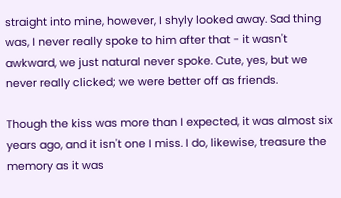straight into mine, however, I shyly looked away. Sad thing was, I never really spoke to him after that - it wasn't awkward, we just natural never spoke. Cute, yes, but we never really clicked; we were better off as friends.

Though the kiss was more than I expected, it was almost six years ago, and it isn't one I miss. I do, likewise, treasure the memory as it was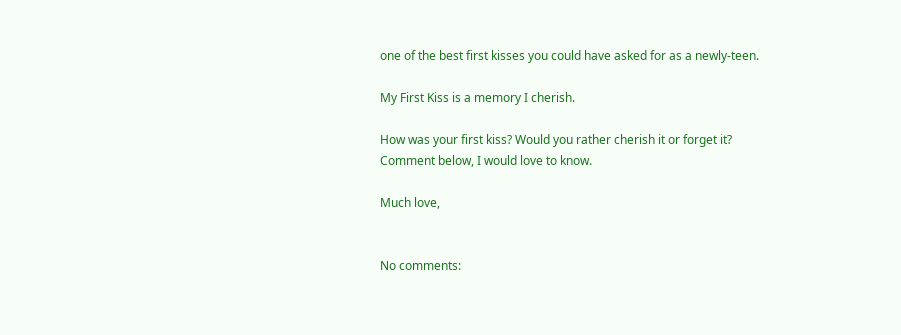one of the best first kisses you could have asked for as a newly-teen.

My First Kiss is a memory I cherish.

How was your first kiss? Would you rather cherish it or forget it?
Comment below, I would love to know.

Much love,


No comments: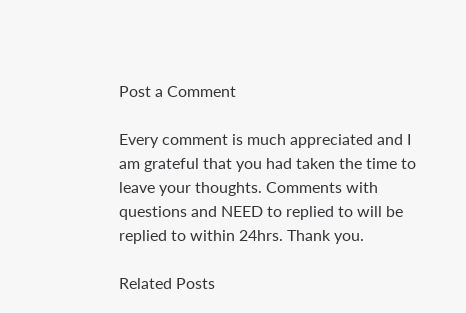Post a Comment

Every comment is much appreciated and I am grateful that you had taken the time to leave your thoughts. Comments with questions and NEED to replied to will be replied to within 24hrs. Thank you.

Related Posts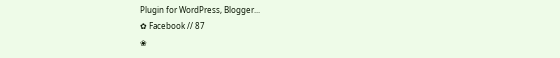Plugin for WordPress, Blogger...
✿ Facebook // 87
❀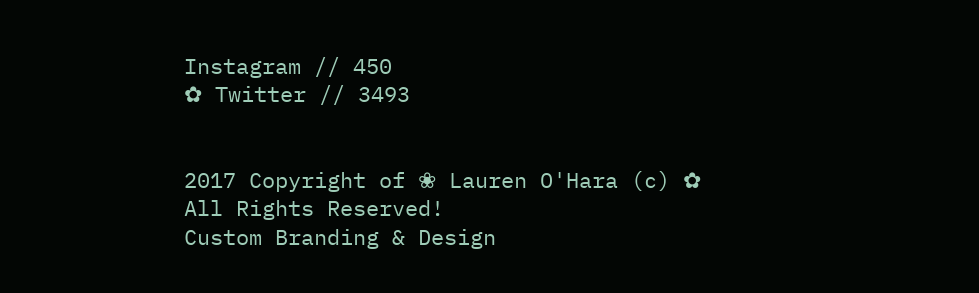Instagram // 450
✿ Twitter // 3493


2017 Copyright of ❀ Lauren O'Hara (c) ✿
All Rights Reserved!
Custom Branding & Design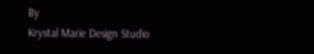By
Krystal Marie Design Studio